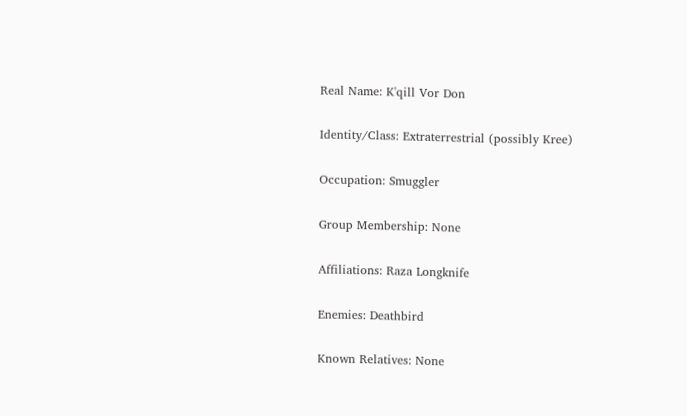Real Name: K'qill Vor Don

Identity/Class: Extraterrestrial (possibly Kree)

Occupation: Smuggler

Group Membership: None

Affiliations: Raza Longknife

Enemies: Deathbird

Known Relatives: None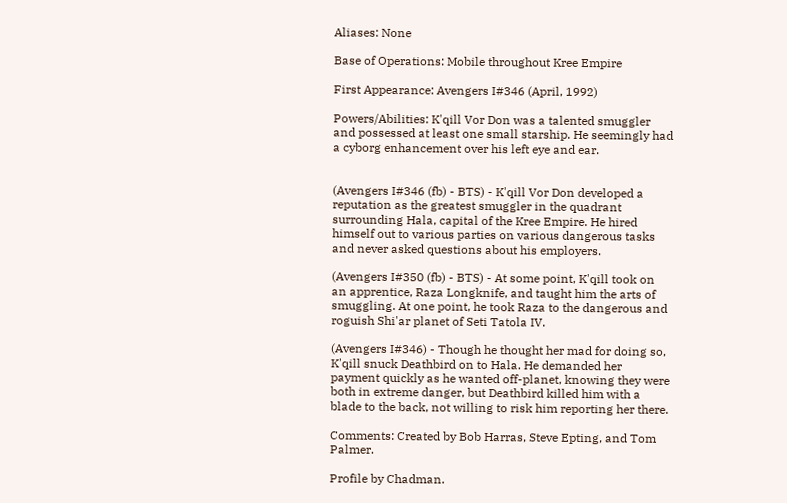Aliases: None

Base of Operations: Mobile throughout Kree Empire

First Appearance: Avengers I#346 (April, 1992)

Powers/Abilities: K'qill Vor Don was a talented smuggler and possessed at least one small starship. He seemingly had a cyborg enhancement over his left eye and ear.


(Avengers I#346 (fb) - BTS) - K'qill Vor Don developed a reputation as the greatest smuggler in the quadrant surrounding Hala, capital of the Kree Empire. He hired himself out to various parties on various dangerous tasks and never asked questions about his employers.

(Avengers I#350 (fb) - BTS) - At some point, K'qill took on an apprentice, Raza Longknife, and taught him the arts of smuggling. At one point, he took Raza to the dangerous and roguish Shi'ar planet of Seti Tatola IV.

(Avengers I#346) - Though he thought her mad for doing so, K'qill snuck Deathbird on to Hala. He demanded her payment quickly as he wanted off-planet, knowing they were both in extreme danger, but Deathbird killed him with a blade to the back, not willing to risk him reporting her there.

Comments: Created by Bob Harras, Steve Epting, and Tom Palmer.

Profile by Chadman.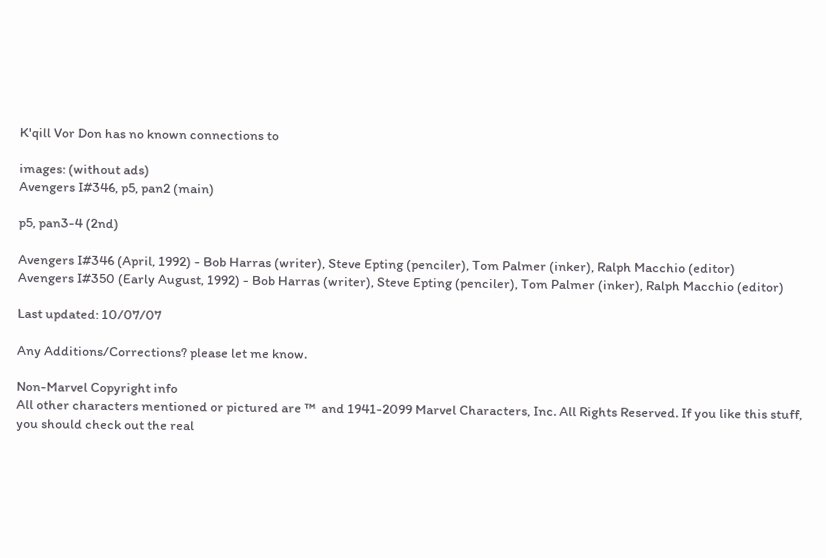K'qill Vor Don has no known connections to

images: (without ads)
Avengers I#346, p5, pan2 (main)

p5, pan3-4 (2nd)

Avengers I#346 (April, 1992) - Bob Harras (writer), Steve Epting (penciler), Tom Palmer (inker), Ralph Macchio (editor)
Avengers I#350 (Early August, 1992) - Bob Harras (writer), Steve Epting (penciler), Tom Palmer (inker), Ralph Macchio (editor)

Last updated: 10/07/07

Any Additions/Corrections? please let me know.

Non-Marvel Copyright info
All other characters mentioned or pictured are ™  and 1941-2099 Marvel Characters, Inc. All Rights Reserved. If you like this stuff, you should check out the real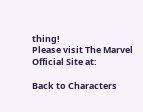thing!
Please visit The Marvel Official Site at:

Back to Characters